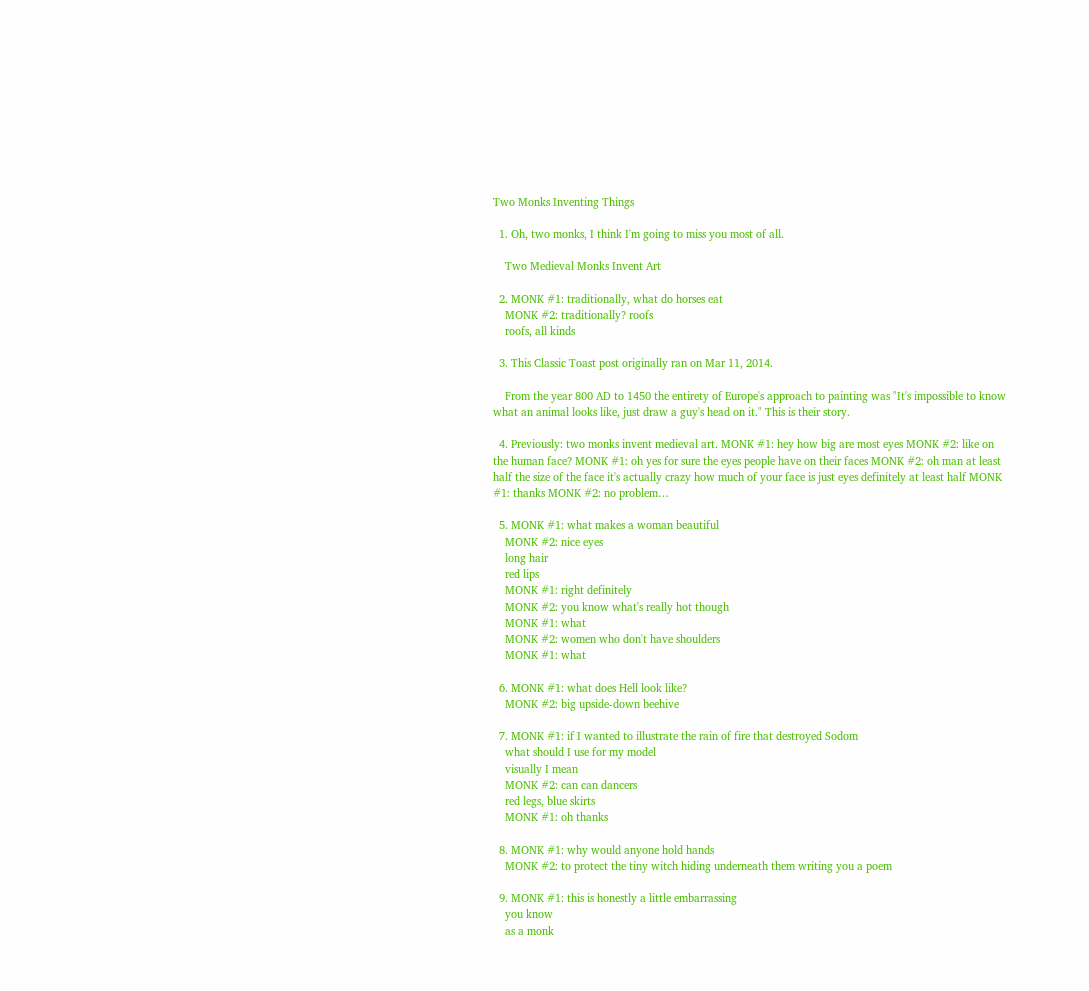Two Monks Inventing Things

  1. Oh, two monks, I think I'm going to miss you most of all.

    Two Medieval Monks Invent Art

  2. MONK #1: traditionally, what do horses eat
    MONK #2: traditionally? roofs
    roofs, all kinds

  3. This Classic Toast post originally ran on Mar 11, 2014.

    From the year 800 AD to 1450 the entirety of Europe's approach to painting was "It's impossible to know what an animal looks like, just draw a guy's head on it." This is their story.

  4. Previously: two monks invent medieval art. MONK #1: hey how big are most eyes MONK #2: like on the human face? MONK #1: oh yes for sure the eyes people have on their faces MONK #2: oh man at least half the size of the face it's actually crazy how much of your face is just eyes definitely at least half MONK #1: thanks MONK #2: no problem…

  5. MONK #1: what makes a woman beautiful
    MONK #2: nice eyes
    long hair
    red lips
    MONK #1: right definitely
    MONK #2: you know what's really hot though
    MONK #1: what
    MONK #2: women who don't have shoulders
    MONK #1: what

  6. MONK #1: what does Hell look like?
    MONK #2: big upside-down beehive

  7. MONK #1: if I wanted to illustrate the rain of fire that destroyed Sodom
    what should I use for my model
    visually I mean
    MONK #2: can can dancers
    red legs, blue skirts
    MONK #1: oh thanks

  8. MONK #1: why would anyone hold hands
    MONK #2: to protect the tiny witch hiding underneath them writing you a poem

  9. MONK #1: this is honestly a little embarrassing
    you know
    as a monk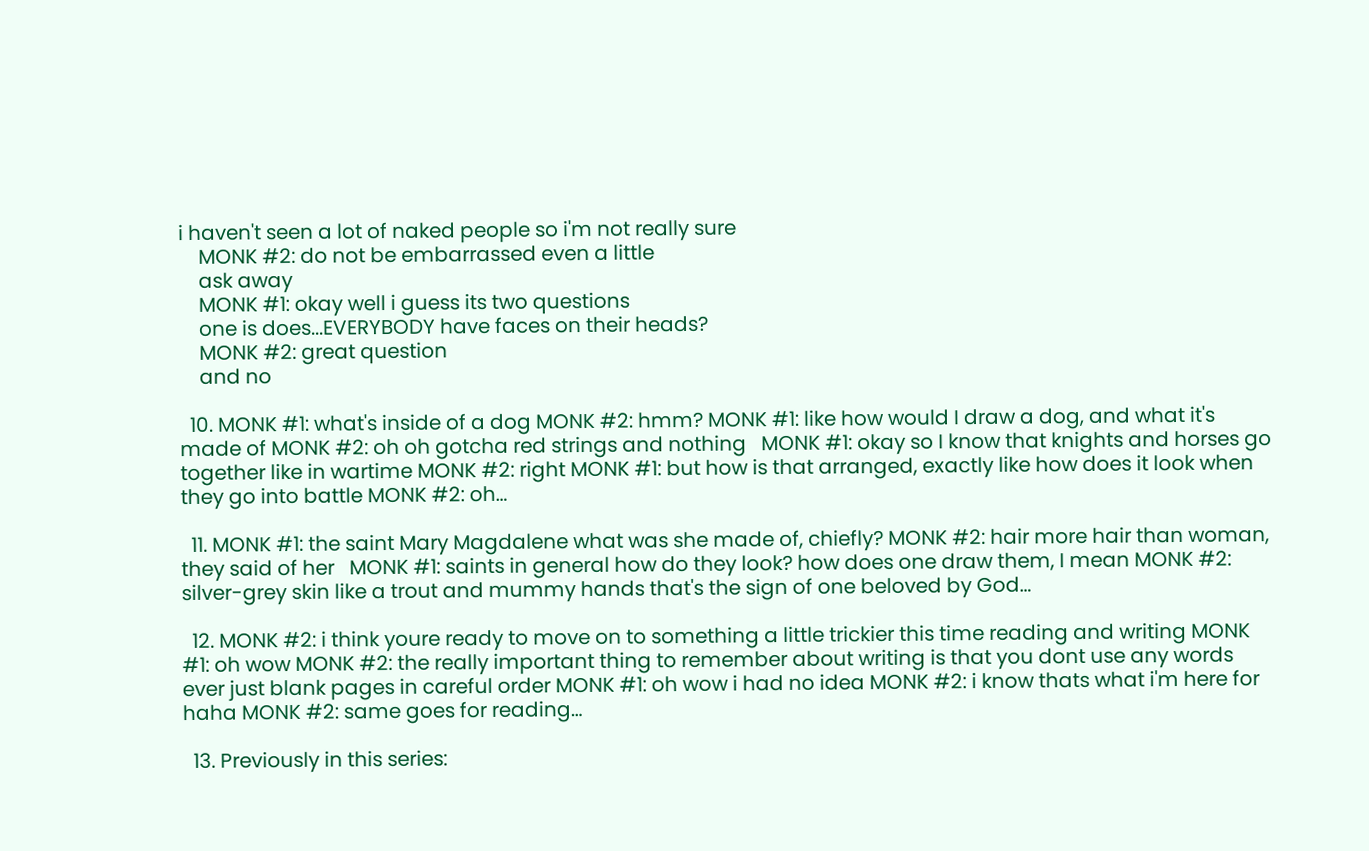i haven't seen a lot of naked people so i'm not really sure
    MONK #2: do not be embarrassed even a little
    ask away
    MONK #1: okay well i guess its two questions
    one is does...EVERYBODY have faces on their heads?
    MONK #2: great question
    and no

  10. MONK #1: what's inside of a dog MONK #2: hmm? MONK #1: like how would I draw a dog, and what it's made of MONK #2: oh oh gotcha red strings and nothing   MONK #1: okay so I know that knights and horses go together like in wartime MONK #2: right MONK #1: but how is that arranged, exactly like how does it look when they go into battle MONK #2: oh…

  11. MONK #1: the saint Mary Magdalene what was she made of, chiefly? MONK #2: hair more hair than woman, they said of her   MONK #1: saints in general how do they look? how does one draw them, I mean MONK #2: silver-grey skin like a trout and mummy hands that's the sign of one beloved by God…

  12. MONK #2: i think youre ready to move on to something a little trickier this time reading and writing MONK #1: oh wow MONK #2: the really important thing to remember about writing is that you dont use any words ever just blank pages in careful order MONK #1: oh wow i had no idea MONK #2: i know thats what i'm here for haha MONK #2: same goes for reading…

  13. Previously in this series: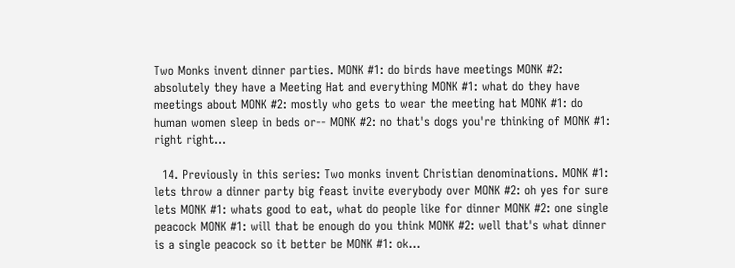Two Monks invent dinner parties. MONK #1: do birds have meetings MONK #2: absolutely they have a Meeting Hat and everything MONK #1: what do they have meetings about MONK #2: mostly who gets to wear the meeting hat MONK #1: do human women sleep in beds or-- MONK #2: no that's dogs you're thinking of MONK #1: right right…

  14. Previously in this series: Two monks invent Christian denominations. MONK #1: lets throw a dinner party big feast invite everybody over MONK #2: oh yes for sure lets MONK #1: whats good to eat, what do people like for dinner MONK #2: one single peacock MONK #1: will that be enough do you think MONK #2: well that's what dinner is a single peacock so it better be MONK #1: ok…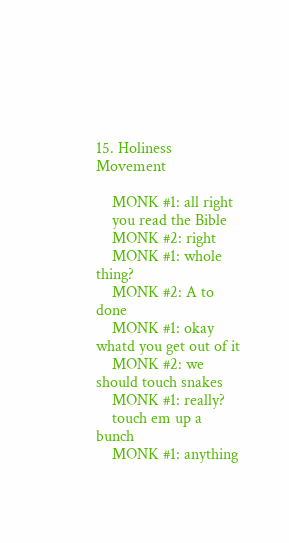15. Holiness Movement

    MONK #1: all right
    you read the Bible
    MONK #2: right
    MONK #1: whole thing?
    MONK #2: A to done
    MONK #1: okay whatd you get out of it
    MONK #2: we should touch snakes
    MONK #1: really?
    touch em up a bunch
    MONK #1: anything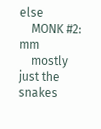else
    MONK #2: mm
    mostly just the snakes